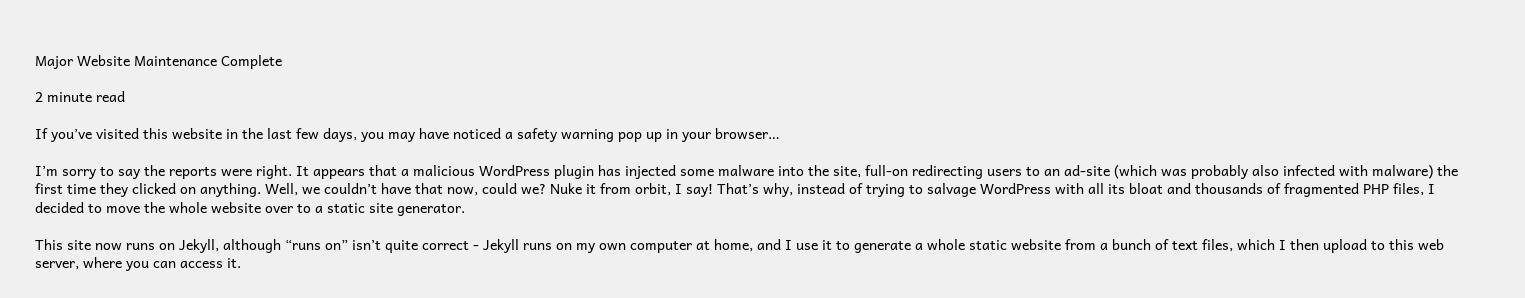Major Website Maintenance Complete

2 minute read

If you’ve visited this website in the last few days, you may have noticed a safety warning pop up in your browser…

I’m sorry to say the reports were right. It appears that a malicious WordPress plugin has injected some malware into the site, full-on redirecting users to an ad-site (which was probably also infected with malware) the first time they clicked on anything. Well, we couldn’t have that now, could we? Nuke it from orbit, I say! That’s why, instead of trying to salvage WordPress with all its bloat and thousands of fragmented PHP files, I decided to move the whole website over to a static site generator.

This site now runs on Jekyll, although “runs on” isn’t quite correct - Jekyll runs on my own computer at home, and I use it to generate a whole static website from a bunch of text files, which I then upload to this web server, where you can access it.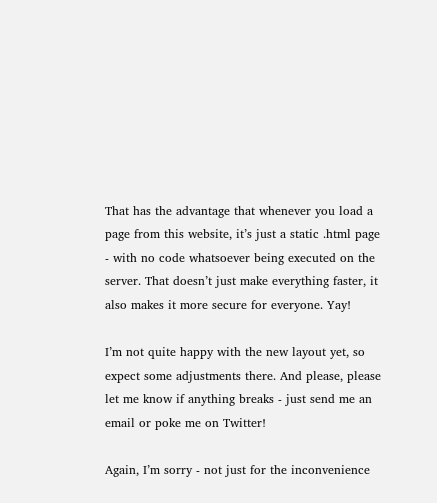That has the advantage that whenever you load a page from this website, it’s just a static .html page - with no code whatsoever being executed on the server. That doesn’t just make everything faster, it also makes it more secure for everyone. Yay!

I’m not quite happy with the new layout yet, so expect some adjustments there. And please, please let me know if anything breaks - just send me an email or poke me on Twitter!

Again, I’m sorry - not just for the inconvenience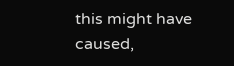this might have caused,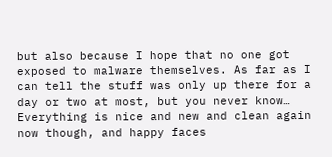but also because I hope that no one got exposed to malware themselves. As far as I can tell the stuff was only up there for a day or two at most, but you never know… Everything is nice and new and clean again now though, and happy faces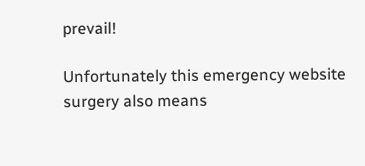prevail!

Unfortunately this emergency website surgery also means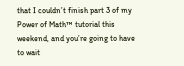that I couldn’t finish part 3 of my Power of Math™ tutorial this weekend, and you’re going to have to wait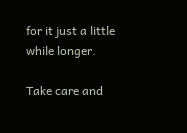for it just a little while longer.

Take care and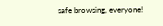safe browsing, everyone!